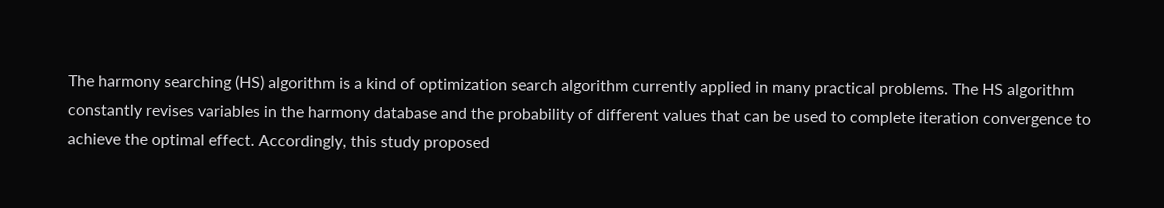The harmony searching (HS) algorithm is a kind of optimization search algorithm currently applied in many practical problems. The HS algorithm constantly revises variables in the harmony database and the probability of different values that can be used to complete iteration convergence to achieve the optimal effect. Accordingly, this study proposed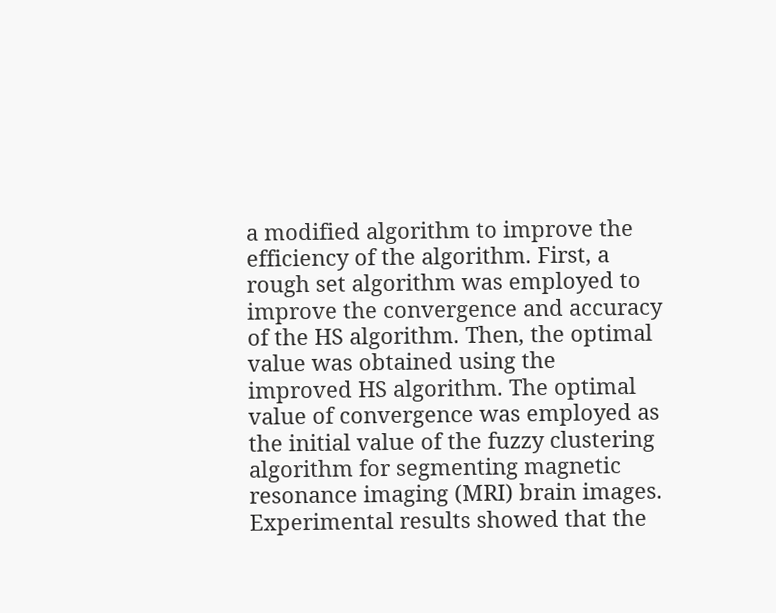a modified algorithm to improve the efficiency of the algorithm. First, a rough set algorithm was employed to improve the convergence and accuracy of the HS algorithm. Then, the optimal value was obtained using the improved HS algorithm. The optimal value of convergence was employed as the initial value of the fuzzy clustering algorithm for segmenting magnetic resonance imaging (MRI) brain images. Experimental results showed that the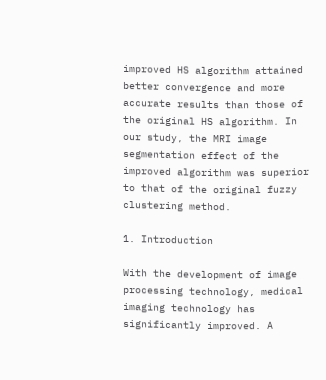improved HS algorithm attained better convergence and more accurate results than those of the original HS algorithm. In our study, the MRI image segmentation effect of the improved algorithm was superior to that of the original fuzzy clustering method.

1. Introduction

With the development of image processing technology, medical imaging technology has significantly improved. A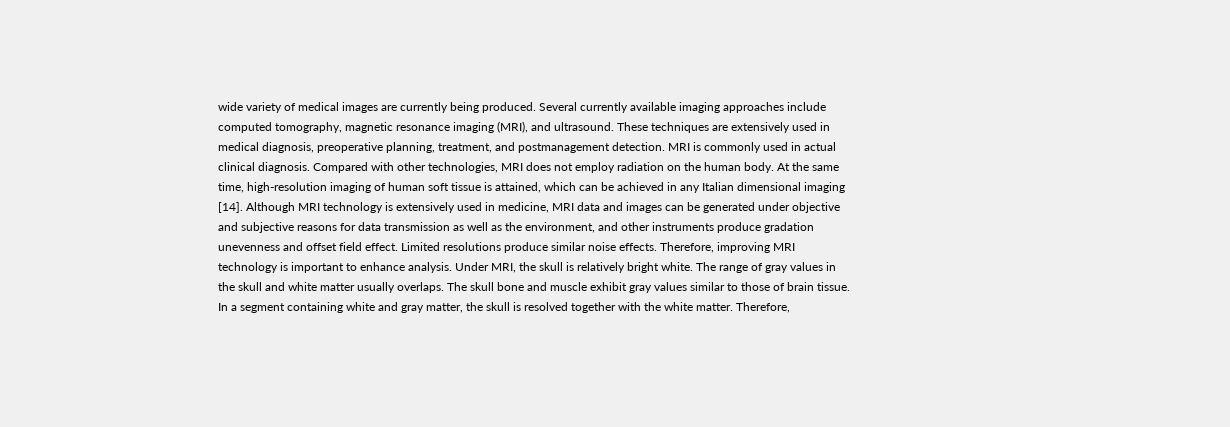wide variety of medical images are currently being produced. Several currently available imaging approaches include computed tomography, magnetic resonance imaging (MRI), and ultrasound. These techniques are extensively used in medical diagnosis, preoperative planning, treatment, and postmanagement detection. MRI is commonly used in actual clinical diagnosis. Compared with other technologies, MRI does not employ radiation on the human body. At the same time, high-resolution imaging of human soft tissue is attained, which can be achieved in any Italian dimensional imaging [14]. Although MRI technology is extensively used in medicine, MRI data and images can be generated under objective and subjective reasons for data transmission as well as the environment, and other instruments produce gradation unevenness and offset field effect. Limited resolutions produce similar noise effects. Therefore, improving MRI technology is important to enhance analysis. Under MRI, the skull is relatively bright white. The range of gray values in the skull and white matter usually overlaps. The skull bone and muscle exhibit gray values similar to those of brain tissue. In a segment containing white and gray matter, the skull is resolved together with the white matter. Therefore,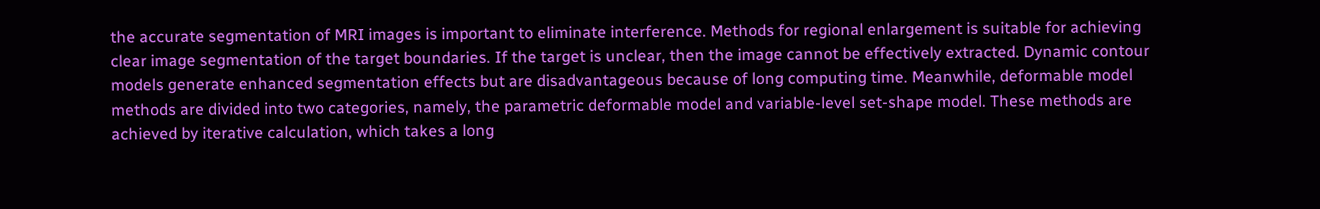the accurate segmentation of MRI images is important to eliminate interference. Methods for regional enlargement is suitable for achieving clear image segmentation of the target boundaries. If the target is unclear, then the image cannot be effectively extracted. Dynamic contour models generate enhanced segmentation effects but are disadvantageous because of long computing time. Meanwhile, deformable model methods are divided into two categories, namely, the parametric deformable model and variable-level set-shape model. These methods are achieved by iterative calculation, which takes a long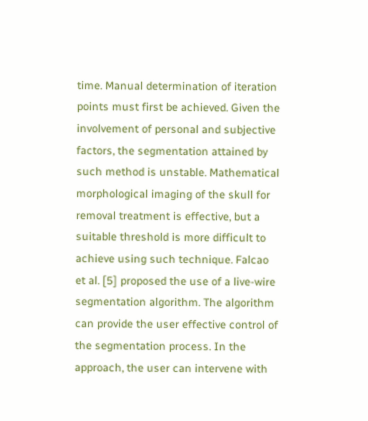time. Manual determination of iteration points must first be achieved. Given the involvement of personal and subjective factors, the segmentation attained by such method is unstable. Mathematical morphological imaging of the skull for removal treatment is effective, but a suitable threshold is more difficult to achieve using such technique. Falcao et al. [5] proposed the use of a live-wire segmentation algorithm. The algorithm can provide the user effective control of the segmentation process. In the approach, the user can intervene with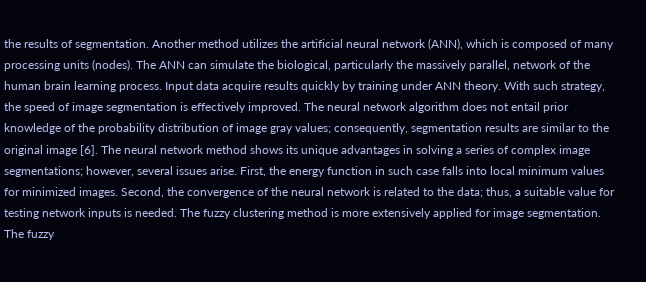the results of segmentation. Another method utilizes the artificial neural network (ANN), which is composed of many processing units (nodes). The ANN can simulate the biological, particularly the massively parallel, network of the human brain learning process. Input data acquire results quickly by training under ANN theory. With such strategy, the speed of image segmentation is effectively improved. The neural network algorithm does not entail prior knowledge of the probability distribution of image gray values; consequently, segmentation results are similar to the original image [6]. The neural network method shows its unique advantages in solving a series of complex image segmentations; however, several issues arise. First, the energy function in such case falls into local minimum values for minimized images. Second, the convergence of the neural network is related to the data; thus, a suitable value for testing network inputs is needed. The fuzzy clustering method is more extensively applied for image segmentation. The fuzzy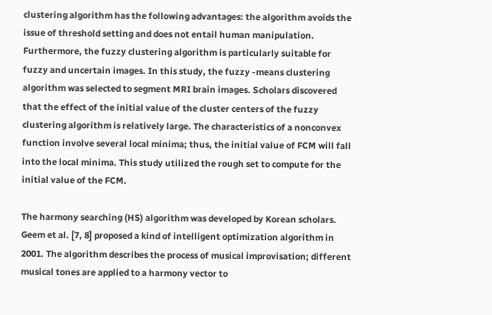clustering algorithm has the following advantages: the algorithm avoids the issue of threshold setting and does not entail human manipulation. Furthermore, the fuzzy clustering algorithm is particularly suitable for fuzzy and uncertain images. In this study, the fuzzy -means clustering algorithm was selected to segment MRI brain images. Scholars discovered that the effect of the initial value of the cluster centers of the fuzzy clustering algorithm is relatively large. The characteristics of a nonconvex function involve several local minima; thus, the initial value of FCM will fall into the local minima. This study utilized the rough set to compute for the initial value of the FCM.

The harmony searching (HS) algorithm was developed by Korean scholars. Geem et al. [7, 8] proposed a kind of intelligent optimization algorithm in 2001. The algorithm describes the process of musical improvisation; different musical tones are applied to a harmony vector to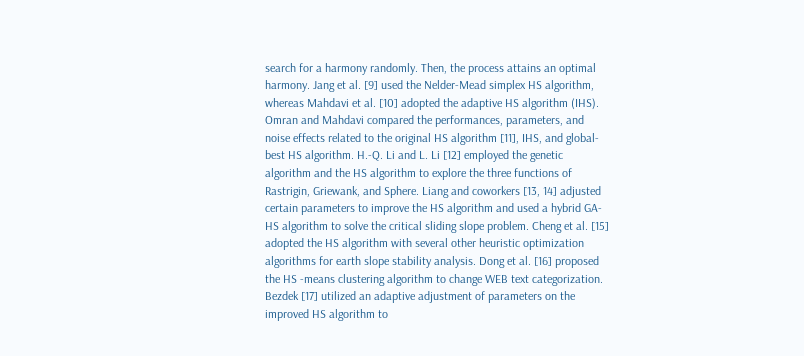search for a harmony randomly. Then, the process attains an optimal harmony. Jang et al. [9] used the Nelder-Mead simplex HS algorithm, whereas Mahdavi et al. [10] adopted the adaptive HS algorithm (IHS). Omran and Mahdavi compared the performances, parameters, and noise effects related to the original HS algorithm [11], IHS, and global-best HS algorithm. H.-Q. Li and L. Li [12] employed the genetic algorithm and the HS algorithm to explore the three functions of Rastrigin, Griewank, and Sphere. Liang and coworkers [13, 14] adjusted certain parameters to improve the HS algorithm and used a hybrid GA-HS algorithm to solve the critical sliding slope problem. Cheng et al. [15] adopted the HS algorithm with several other heuristic optimization algorithms for earth slope stability analysis. Dong et al. [16] proposed the HS -means clustering algorithm to change WEB text categorization. Bezdek [17] utilized an adaptive adjustment of parameters on the improved HS algorithm to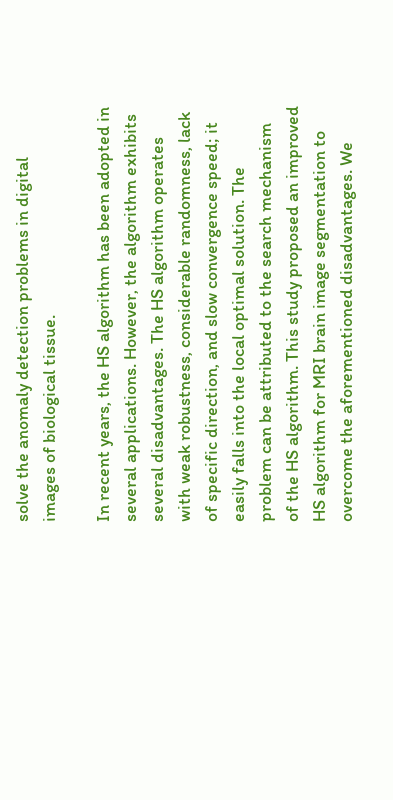solve the anomaly detection problems in digital images of biological tissue.

In recent years, the HS algorithm has been adopted in several applications. However, the algorithm exhibits several disadvantages. The HS algorithm operates with weak robustness, considerable randomness, lack of specific direction, and slow convergence speed; it easily falls into the local optimal solution. The problem can be attributed to the search mechanism of the HS algorithm. This study proposed an improved HS algorithm for MRI brain image segmentation to overcome the aforementioned disadvantages. We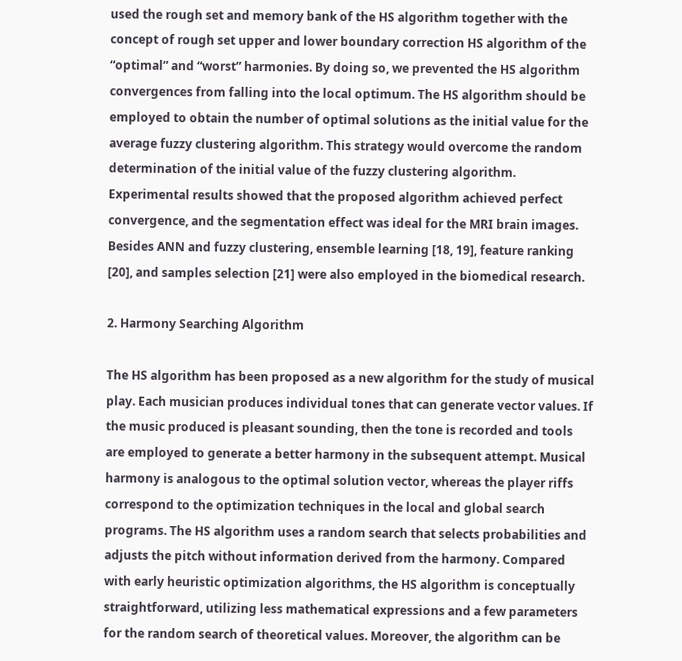used the rough set and memory bank of the HS algorithm together with the concept of rough set upper and lower boundary correction HS algorithm of the “optimal” and “worst” harmonies. By doing so, we prevented the HS algorithm convergences from falling into the local optimum. The HS algorithm should be employed to obtain the number of optimal solutions as the initial value for the average fuzzy clustering algorithm. This strategy would overcome the random determination of the initial value of the fuzzy clustering algorithm. Experimental results showed that the proposed algorithm achieved perfect convergence, and the segmentation effect was ideal for the MRI brain images. Besides ANN and fuzzy clustering, ensemble learning [18, 19], feature ranking [20], and samples selection [21] were also employed in the biomedical research.

2. Harmony Searching Algorithm

The HS algorithm has been proposed as a new algorithm for the study of musical play. Each musician produces individual tones that can generate vector values. If the music produced is pleasant sounding, then the tone is recorded and tools are employed to generate a better harmony in the subsequent attempt. Musical harmony is analogous to the optimal solution vector, whereas the player riffs correspond to the optimization techniques in the local and global search programs. The HS algorithm uses a random search that selects probabilities and adjusts the pitch without information derived from the harmony. Compared with early heuristic optimization algorithms, the HS algorithm is conceptually straightforward, utilizing less mathematical expressions and a few parameters for the random search of theoretical values. Moreover, the algorithm can be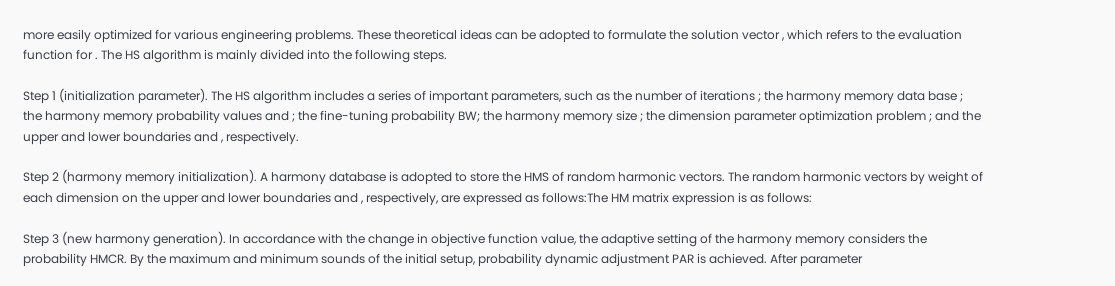more easily optimized for various engineering problems. These theoretical ideas can be adopted to formulate the solution vector , which refers to the evaluation function for . The HS algorithm is mainly divided into the following steps.

Step 1 (initialization parameter). The HS algorithm includes a series of important parameters, such as the number of iterations ; the harmony memory data base ; the harmony memory probability values and ; the fine-tuning probability BW; the harmony memory size ; the dimension parameter optimization problem ; and the upper and lower boundaries and , respectively.

Step 2 (harmony memory initialization). A harmony database is adopted to store the HMS of random harmonic vectors. The random harmonic vectors by weight of each dimension on the upper and lower boundaries and , respectively, are expressed as follows:The HM matrix expression is as follows:

Step 3 (new harmony generation). In accordance with the change in objective function value, the adaptive setting of the harmony memory considers the probability HMCR. By the maximum and minimum sounds of the initial setup, probability dynamic adjustment PAR is achieved. After parameter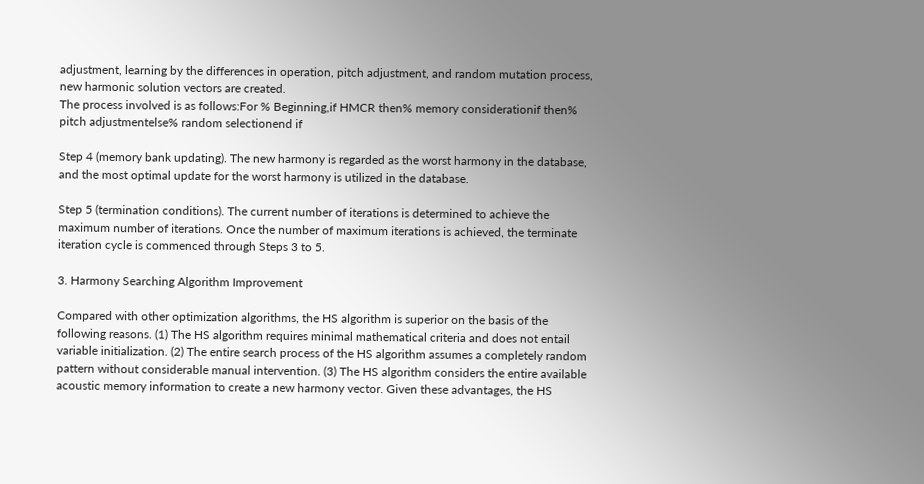adjustment, learning by the differences in operation, pitch adjustment, and random mutation process, new harmonic solution vectors are created.
The process involved is as follows:For % Beginning,if HMCR then% memory considerationif then% pitch adjustmentelse% random selectionend if

Step 4 (memory bank updating). The new harmony is regarded as the worst harmony in the database, and the most optimal update for the worst harmony is utilized in the database.

Step 5 (termination conditions). The current number of iterations is determined to achieve the maximum number of iterations. Once the number of maximum iterations is achieved, the terminate iteration cycle is commenced through Steps 3 to 5.

3. Harmony Searching Algorithm Improvement

Compared with other optimization algorithms, the HS algorithm is superior on the basis of the following reasons. (1) The HS algorithm requires minimal mathematical criteria and does not entail variable initialization. (2) The entire search process of the HS algorithm assumes a completely random pattern without considerable manual intervention. (3) The HS algorithm considers the entire available acoustic memory information to create a new harmony vector. Given these advantages, the HS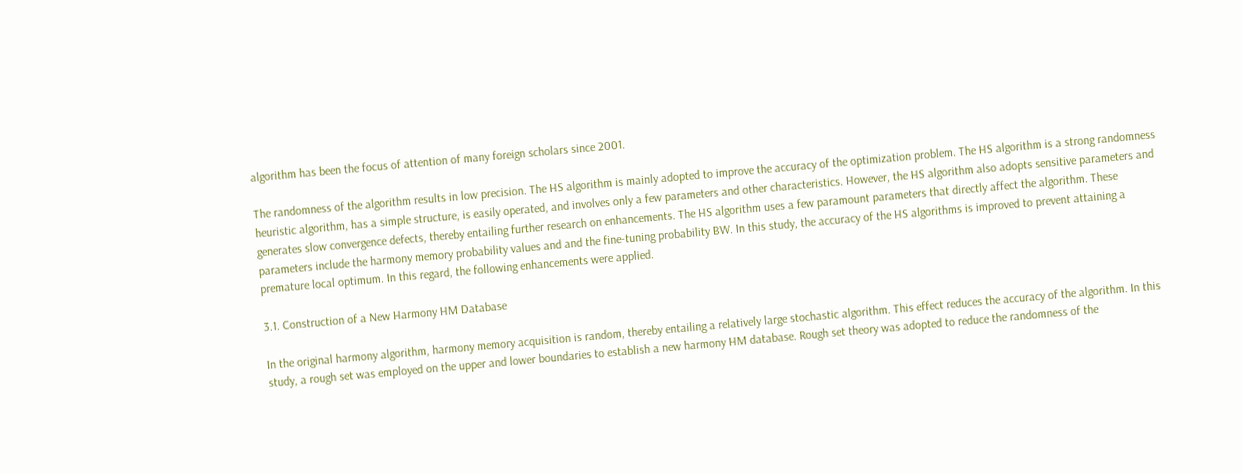algorithm has been the focus of attention of many foreign scholars since 2001.

The randomness of the algorithm results in low precision. The HS algorithm is mainly adopted to improve the accuracy of the optimization problem. The HS algorithm is a strong randomness heuristic algorithm, has a simple structure, is easily operated, and involves only a few parameters and other characteristics. However, the HS algorithm also adopts sensitive parameters and generates slow convergence defects, thereby entailing further research on enhancements. The HS algorithm uses a few paramount parameters that directly affect the algorithm. These parameters include the harmony memory probability values and and the fine-tuning probability BW. In this study, the accuracy of the HS algorithms is improved to prevent attaining a premature local optimum. In this regard, the following enhancements were applied.

3.1. Construction of a New Harmony HM Database

In the original harmony algorithm, harmony memory acquisition is random, thereby entailing a relatively large stochastic algorithm. This effect reduces the accuracy of the algorithm. In this study, a rough set was employed on the upper and lower boundaries to establish a new harmony HM database. Rough set theory was adopted to reduce the randomness of the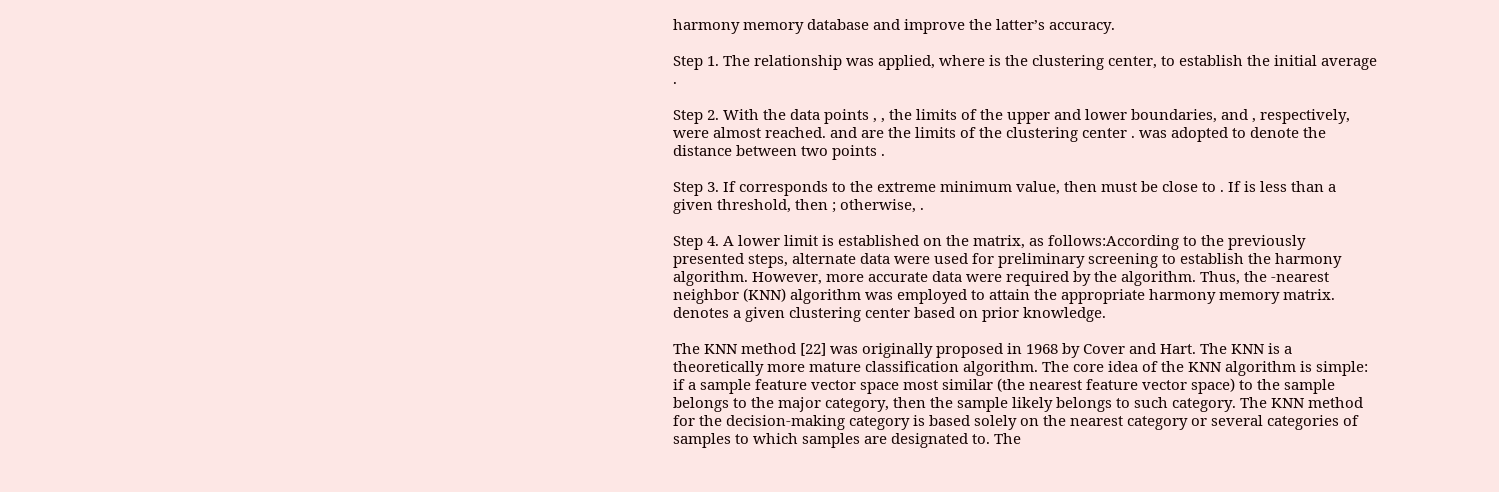harmony memory database and improve the latter’s accuracy.

Step 1. The relationship was applied, where is the clustering center, to establish the initial average .

Step 2. With the data points , , the limits of the upper and lower boundaries, and , respectively, were almost reached. and are the limits of the clustering center . was adopted to denote the distance between two points .

Step 3. If corresponds to the extreme minimum value, then must be close to . If is less than a given threshold, then ; otherwise, .

Step 4. A lower limit is established on the matrix, as follows:According to the previously presented steps, alternate data were used for preliminary screening to establish the harmony algorithm. However, more accurate data were required by the algorithm. Thus, the -nearest neighbor (KNN) algorithm was employed to attain the appropriate harmony memory matrix. denotes a given clustering center based on prior knowledge.

The KNN method [22] was originally proposed in 1968 by Cover and Hart. The KNN is a theoretically more mature classification algorithm. The core idea of the KNN algorithm is simple: if a sample feature vector space most similar (the nearest feature vector space) to the sample belongs to the major category, then the sample likely belongs to such category. The KNN method for the decision-making category is based solely on the nearest category or several categories of samples to which samples are designated to. The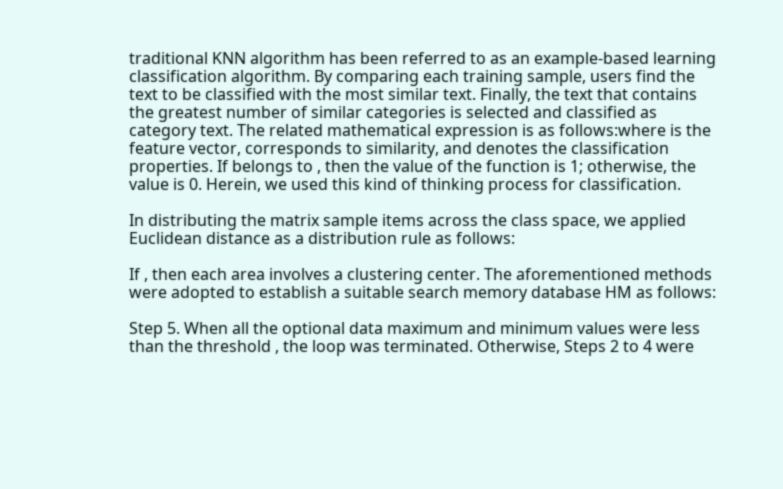traditional KNN algorithm has been referred to as an example-based learning classification algorithm. By comparing each training sample, users find the text to be classified with the most similar text. Finally, the text that contains the greatest number of similar categories is selected and classified as category text. The related mathematical expression is as follows:where is the feature vector, corresponds to similarity, and denotes the classification properties. If belongs to , then the value of the function is 1; otherwise, the value is 0. Herein, we used this kind of thinking process for classification.

In distributing the matrix sample items across the class space, we applied Euclidean distance as a distribution rule as follows:

If , then each area involves a clustering center. The aforementioned methods were adopted to establish a suitable search memory database HM as follows:

Step 5. When all the optional data maximum and minimum values were less than the threshold , the loop was terminated. Otherwise, Steps 2 to 4 were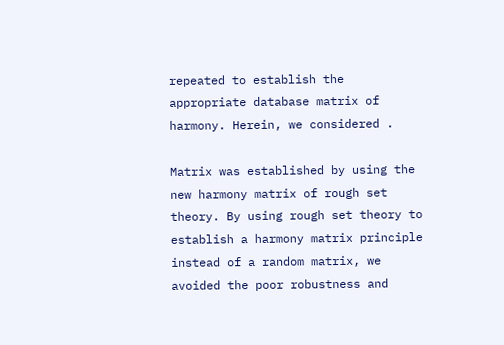repeated to establish the appropriate database matrix of harmony. Herein, we considered .

Matrix was established by using the new harmony matrix of rough set theory. By using rough set theory to establish a harmony matrix principle instead of a random matrix, we avoided the poor robustness and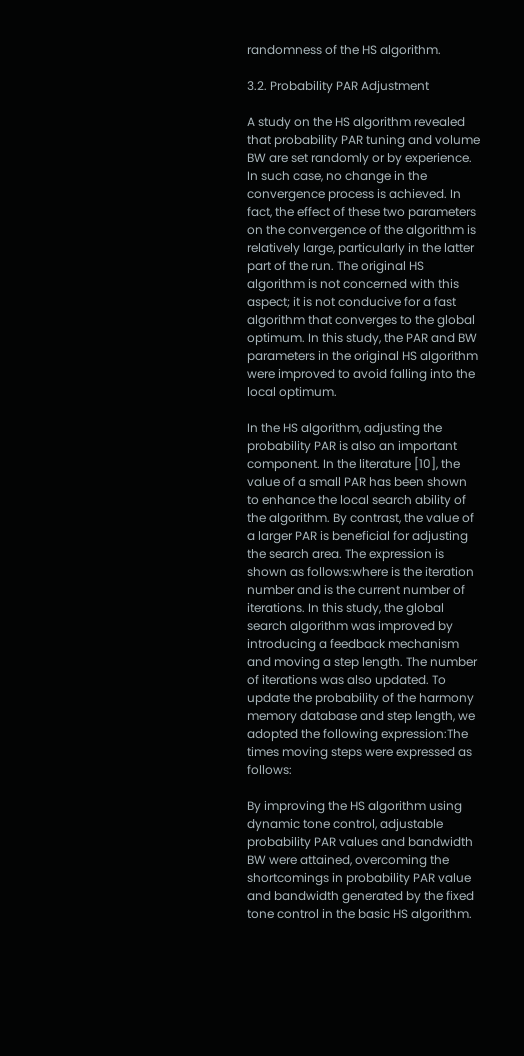randomness of the HS algorithm.

3.2. Probability PAR Adjustment

A study on the HS algorithm revealed that probability PAR tuning and volume BW are set randomly or by experience. In such case, no change in the convergence process is achieved. In fact, the effect of these two parameters on the convergence of the algorithm is relatively large, particularly in the latter part of the run. The original HS algorithm is not concerned with this aspect; it is not conducive for a fast algorithm that converges to the global optimum. In this study, the PAR and BW parameters in the original HS algorithm were improved to avoid falling into the local optimum.

In the HS algorithm, adjusting the probability PAR is also an important component. In the literature [10], the value of a small PAR has been shown to enhance the local search ability of the algorithm. By contrast, the value of a larger PAR is beneficial for adjusting the search area. The expression is shown as follows:where is the iteration number and is the current number of iterations. In this study, the global search algorithm was improved by introducing a feedback mechanism and moving a step length. The number of iterations was also updated. To update the probability of the harmony memory database and step length, we adopted the following expression:The times moving steps were expressed as follows:

By improving the HS algorithm using dynamic tone control, adjustable probability PAR values and bandwidth BW were attained, overcoming the shortcomings in probability PAR value and bandwidth generated by the fixed tone control in the basic HS algorithm.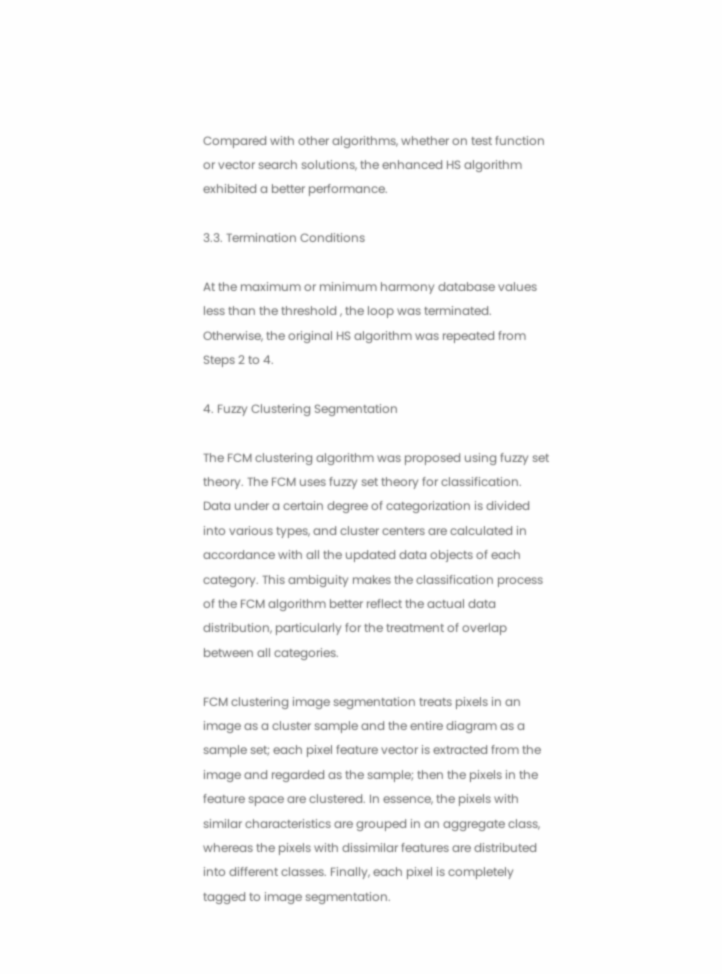Compared with other algorithms, whether on test function or vector search solutions, the enhanced HS algorithm exhibited a better performance.

3.3. Termination Conditions

At the maximum or minimum harmony database values less than the threshold , the loop was terminated. Otherwise, the original HS algorithm was repeated from Steps 2 to 4.

4. Fuzzy Clustering Segmentation

The FCM clustering algorithm was proposed using fuzzy set theory. The FCM uses fuzzy set theory for classification. Data under a certain degree of categorization is divided into various types, and cluster centers are calculated in accordance with all the updated data objects of each category. This ambiguity makes the classification process of the FCM algorithm better reflect the actual data distribution, particularly for the treatment of overlap between all categories.

FCM clustering image segmentation treats pixels in an image as a cluster sample and the entire diagram as a sample set; each pixel feature vector is extracted from the image and regarded as the sample; then the pixels in the feature space are clustered. In essence, the pixels with similar characteristics are grouped in an aggregate class, whereas the pixels with dissimilar features are distributed into different classes. Finally, each pixel is completely tagged to image segmentation.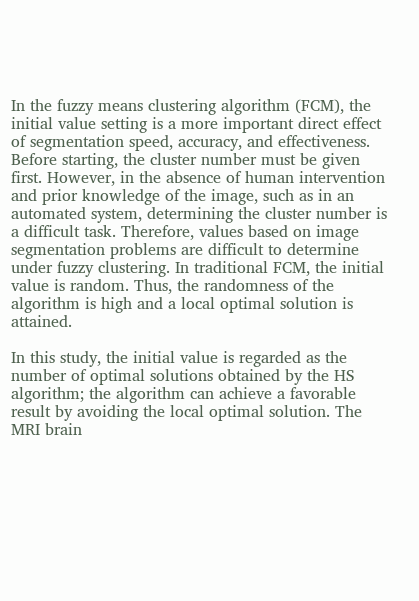In the fuzzy means clustering algorithm (FCM), the initial value setting is a more important direct effect of segmentation speed, accuracy, and effectiveness. Before starting, the cluster number must be given first. However, in the absence of human intervention and prior knowledge of the image, such as in an automated system, determining the cluster number is a difficult task. Therefore, values based on image segmentation problems are difficult to determine under fuzzy clustering. In traditional FCM, the initial value is random. Thus, the randomness of the algorithm is high and a local optimal solution is attained.

In this study, the initial value is regarded as the number of optimal solutions obtained by the HS algorithm; the algorithm can achieve a favorable result by avoiding the local optimal solution. The MRI brain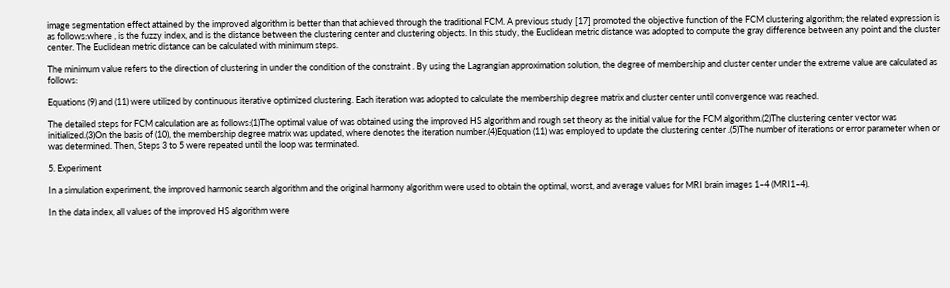image segmentation effect attained by the improved algorithm is better than that achieved through the traditional FCM. A previous study [17] promoted the objective function of the FCM clustering algorithm; the related expression is as follows:where , is the fuzzy index, and is the distance between the clustering center and clustering objects. In this study, the Euclidean metric distance was adopted to compute the gray difference between any point and the cluster center. The Euclidean metric distance can be calculated with minimum steps.

The minimum value refers to the direction of clustering in under the condition of the constraint . By using the Lagrangian approximation solution, the degree of membership and cluster center under the extreme value are calculated as follows:

Equations (9) and (11) were utilized by continuous iterative optimized clustering. Each iteration was adopted to calculate the membership degree matrix and cluster center until convergence was reached.

The detailed steps for FCM calculation are as follows:(1)The optimal value of was obtained using the improved HS algorithm and rough set theory as the initial value for the FCM algorithm.(2)The clustering center vector was initialized.(3)On the basis of (10), the membership degree matrix was updated, where denotes the iteration number.(4)Equation (11) was employed to update the clustering center .(5)The number of iterations or error parameter when or was determined. Then, Steps 3 to 5 were repeated until the loop was terminated.

5. Experiment

In a simulation experiment, the improved harmonic search algorithm and the original harmony algorithm were used to obtain the optimal, worst, and average values for MRI brain images 1–4 (MRI1–4).

In the data index, all values of the improved HS algorithm were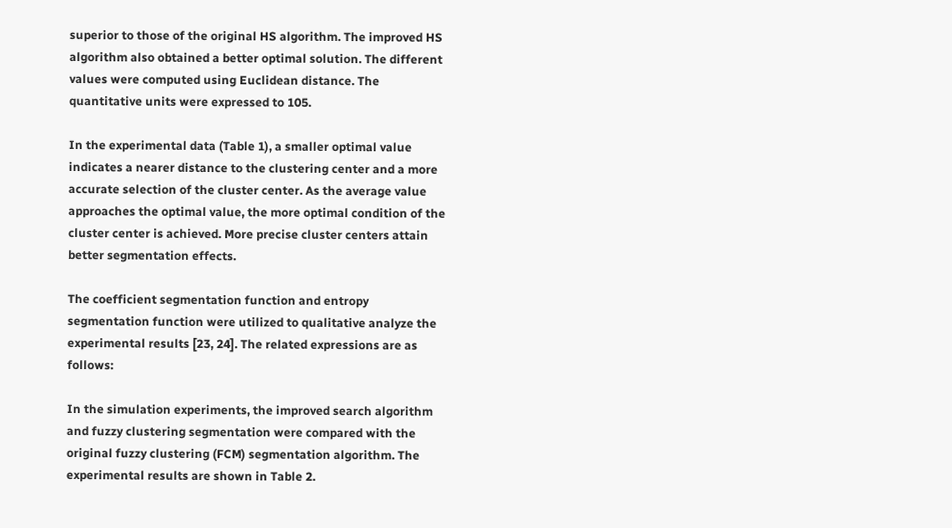superior to those of the original HS algorithm. The improved HS algorithm also obtained a better optimal solution. The different values were computed using Euclidean distance. The quantitative units were expressed to 105.

In the experimental data (Table 1), a smaller optimal value indicates a nearer distance to the clustering center and a more accurate selection of the cluster center. As the average value approaches the optimal value, the more optimal condition of the cluster center is achieved. More precise cluster centers attain better segmentation effects.

The coefficient segmentation function and entropy segmentation function were utilized to qualitative analyze the experimental results [23, 24]. The related expressions are as follows:

In the simulation experiments, the improved search algorithm and fuzzy clustering segmentation were compared with the original fuzzy clustering (FCM) segmentation algorithm. The experimental results are shown in Table 2.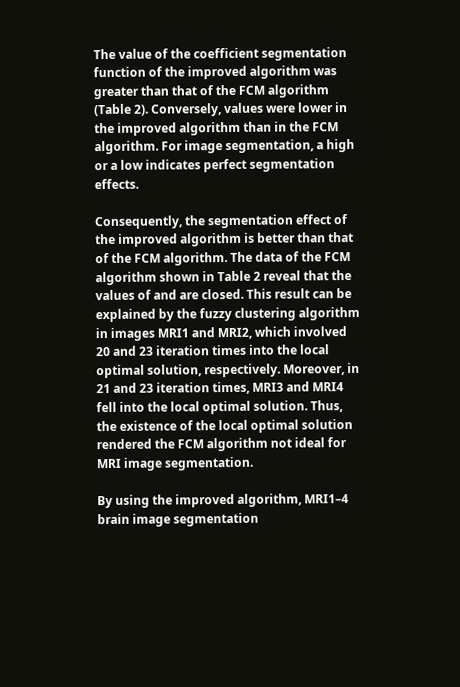The value of the coefficient segmentation function of the improved algorithm was greater than that of the FCM algorithm (Table 2). Conversely, values were lower in the improved algorithm than in the FCM algorithm. For image segmentation, a high or a low indicates perfect segmentation effects.

Consequently, the segmentation effect of the improved algorithm is better than that of the FCM algorithm. The data of the FCM algorithm shown in Table 2 reveal that the values of and are closed. This result can be explained by the fuzzy clustering algorithm in images MRI1 and MRI2, which involved 20 and 23 iteration times into the local optimal solution, respectively. Moreover, in 21 and 23 iteration times, MRI3 and MRI4 fell into the local optimal solution. Thus, the existence of the local optimal solution rendered the FCM algorithm not ideal for MRI image segmentation.

By using the improved algorithm, MRI1–4 brain image segmentation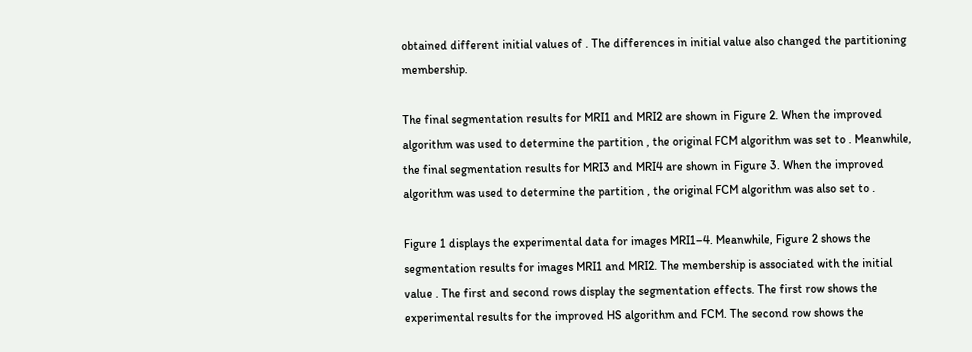obtained different initial values of . The differences in initial value also changed the partitioning membership.

The final segmentation results for MRI1 and MRI2 are shown in Figure 2. When the improved algorithm was used to determine the partition , the original FCM algorithm was set to . Meanwhile, the final segmentation results for MRI3 and MRI4 are shown in Figure 3. When the improved algorithm was used to determine the partition , the original FCM algorithm was also set to .

Figure 1 displays the experimental data for images MRI1–4. Meanwhile, Figure 2 shows the segmentation results for images MRI1 and MRI2. The membership is associated with the initial value . The first and second rows display the segmentation effects. The first row shows the experimental results for the improved HS algorithm and FCM. The second row shows the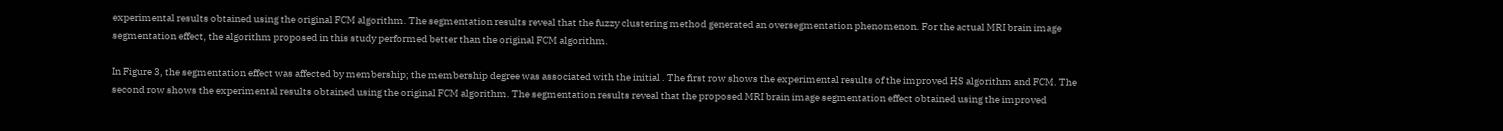experimental results obtained using the original FCM algorithm. The segmentation results reveal that the fuzzy clustering method generated an oversegmentation phenomenon. For the actual MRI brain image segmentation effect, the algorithm proposed in this study performed better than the original FCM algorithm.

In Figure 3, the segmentation effect was affected by membership; the membership degree was associated with the initial . The first row shows the experimental results of the improved HS algorithm and FCM. The second row shows the experimental results obtained using the original FCM algorithm. The segmentation results reveal that the proposed MRI brain image segmentation effect obtained using the improved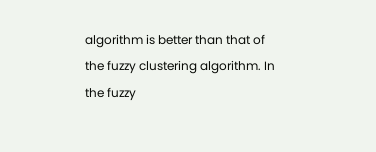algorithm is better than that of the fuzzy clustering algorithm. In the fuzzy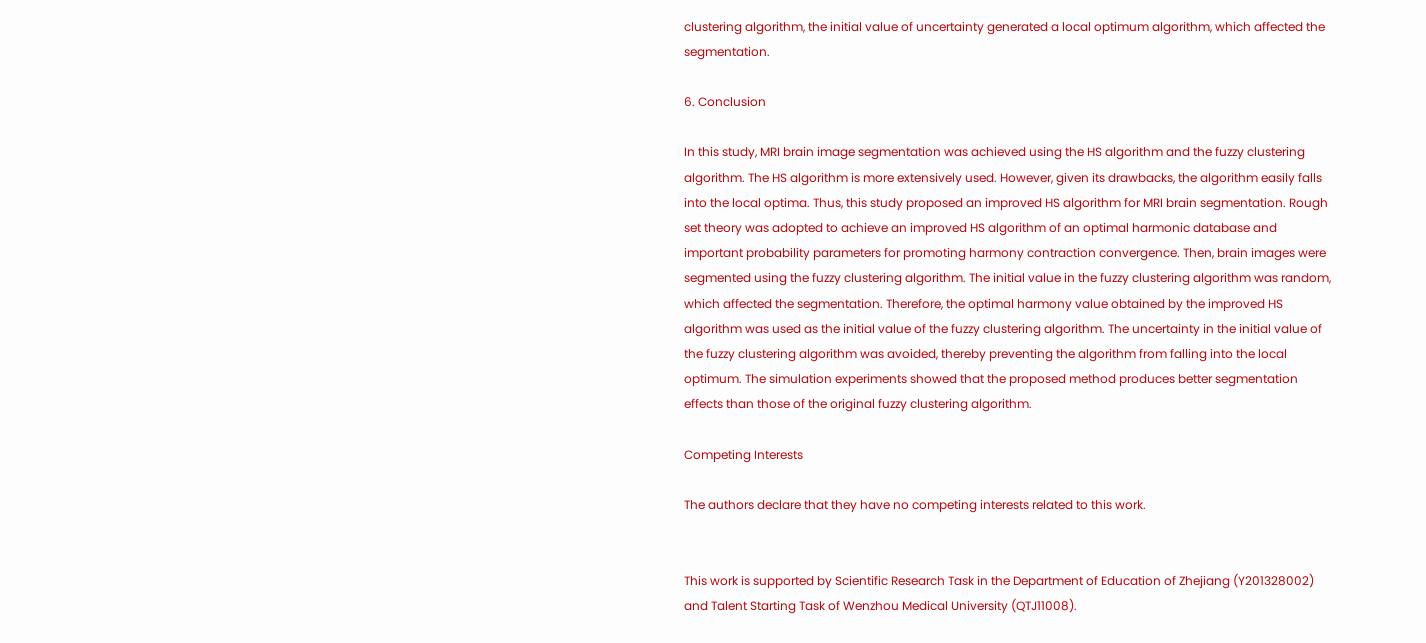clustering algorithm, the initial value of uncertainty generated a local optimum algorithm, which affected the segmentation.

6. Conclusion

In this study, MRI brain image segmentation was achieved using the HS algorithm and the fuzzy clustering algorithm. The HS algorithm is more extensively used. However, given its drawbacks, the algorithm easily falls into the local optima. Thus, this study proposed an improved HS algorithm for MRI brain segmentation. Rough set theory was adopted to achieve an improved HS algorithm of an optimal harmonic database and important probability parameters for promoting harmony contraction convergence. Then, brain images were segmented using the fuzzy clustering algorithm. The initial value in the fuzzy clustering algorithm was random, which affected the segmentation. Therefore, the optimal harmony value obtained by the improved HS algorithm was used as the initial value of the fuzzy clustering algorithm. The uncertainty in the initial value of the fuzzy clustering algorithm was avoided, thereby preventing the algorithm from falling into the local optimum. The simulation experiments showed that the proposed method produces better segmentation effects than those of the original fuzzy clustering algorithm.

Competing Interests

The authors declare that they have no competing interests related to this work.


This work is supported by Scientific Research Task in the Department of Education of Zhejiang (Y201328002) and Talent Starting Task of Wenzhou Medical University (QTJ11008).